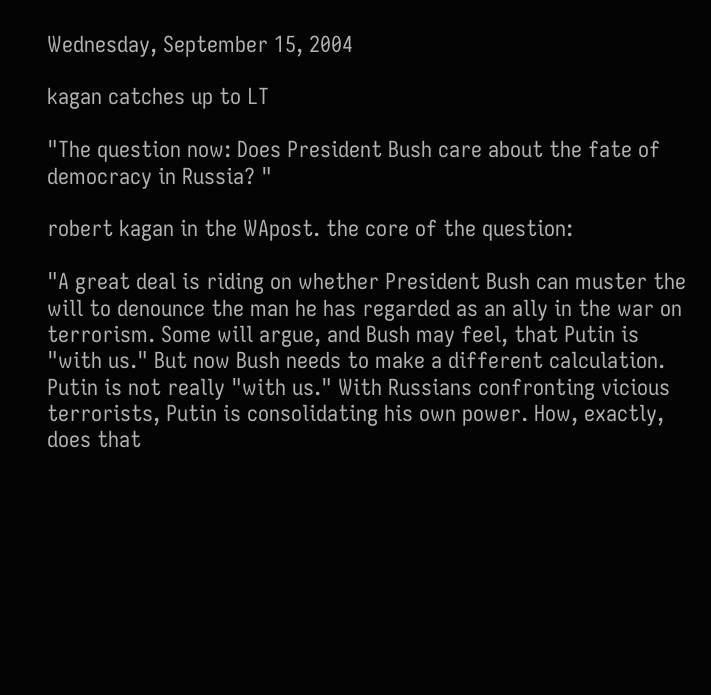Wednesday, September 15, 2004

kagan catches up to LT

"The question now: Does President Bush care about the fate of democracy in Russia? "

robert kagan in the WApost. the core of the question:

"A great deal is riding on whether President Bush can muster the will to denounce the man he has regarded as an ally in the war on terrorism. Some will argue, and Bush may feel, that Putin is "with us." But now Bush needs to make a different calculation. Putin is not really "with us." With Russians confronting vicious terrorists, Putin is consolidating his own power. How, exactly, does that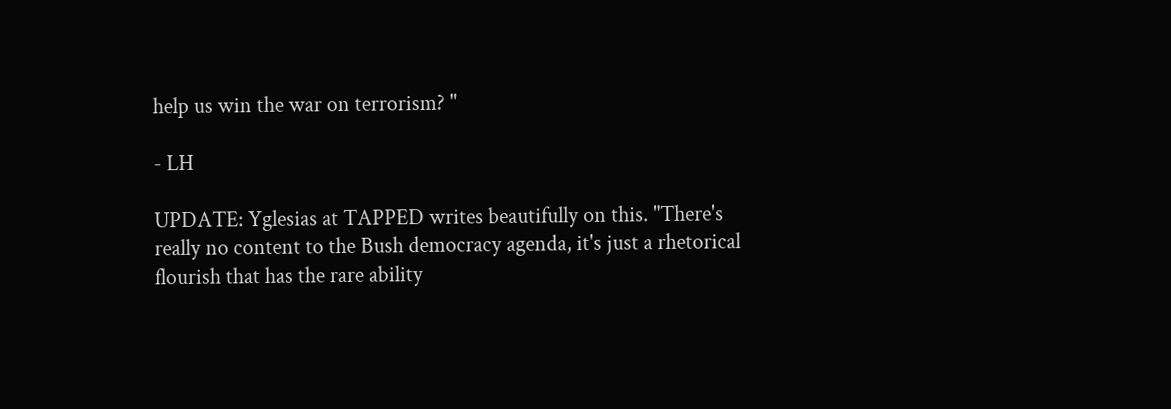help us win the war on terrorism? "

- LH

UPDATE: Yglesias at TAPPED writes beautifully on this. "There's really no content to the Bush democracy agenda, it's just a rhetorical flourish that has the rare ability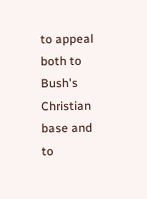to appeal both to Bush's Christian base and to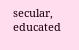secular, educated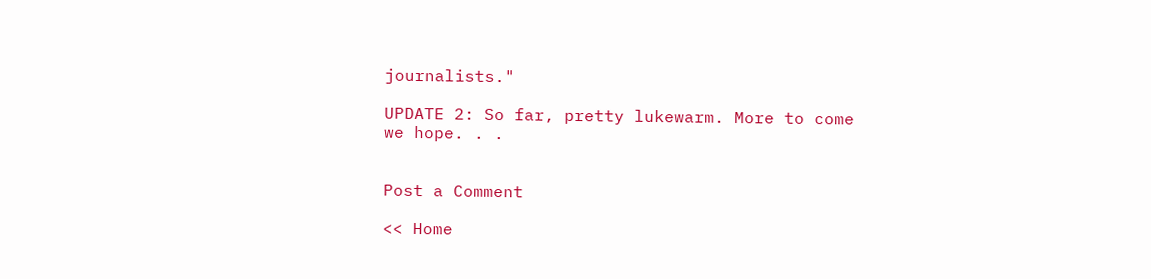journalists."

UPDATE 2: So far, pretty lukewarm. More to come we hope. . .


Post a Comment

<< Home